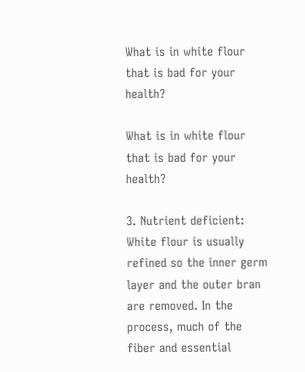What is in white flour that is bad for your health?

What is in white flour that is bad for your health?

3. Nutrient deficient: White flour is usually refined so the inner germ layer and the outer bran are removed. In the process, much of the fiber and essential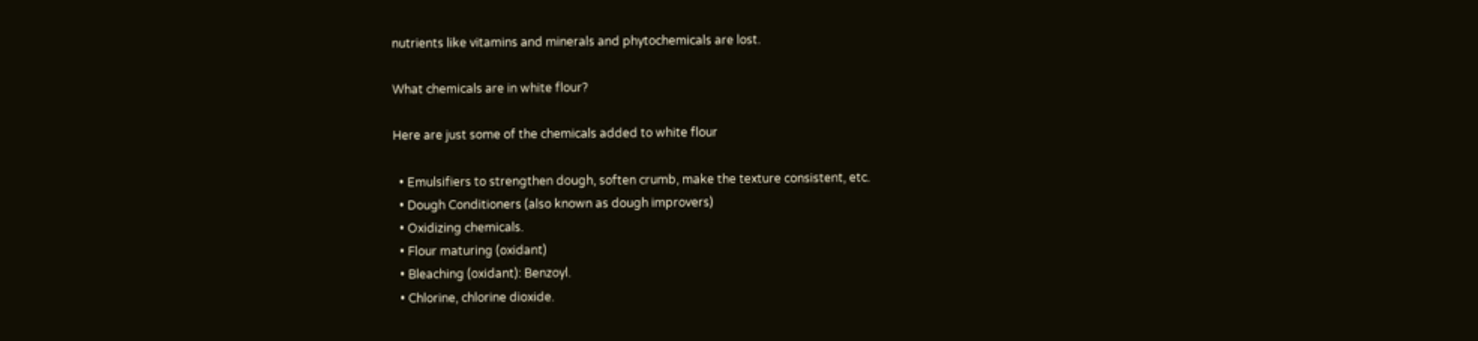nutrients like vitamins and minerals and phytochemicals are lost.

What chemicals are in white flour?

Here are just some of the chemicals added to white flour

  • Emulsifiers to strengthen dough, soften crumb, make the texture consistent, etc.
  • Dough Conditioners (also known as dough improvers)
  • Oxidizing chemicals.
  • Flour maturing (oxidant)
  • Bleaching (oxidant): Benzoyl.
  • Chlorine, chlorine dioxide.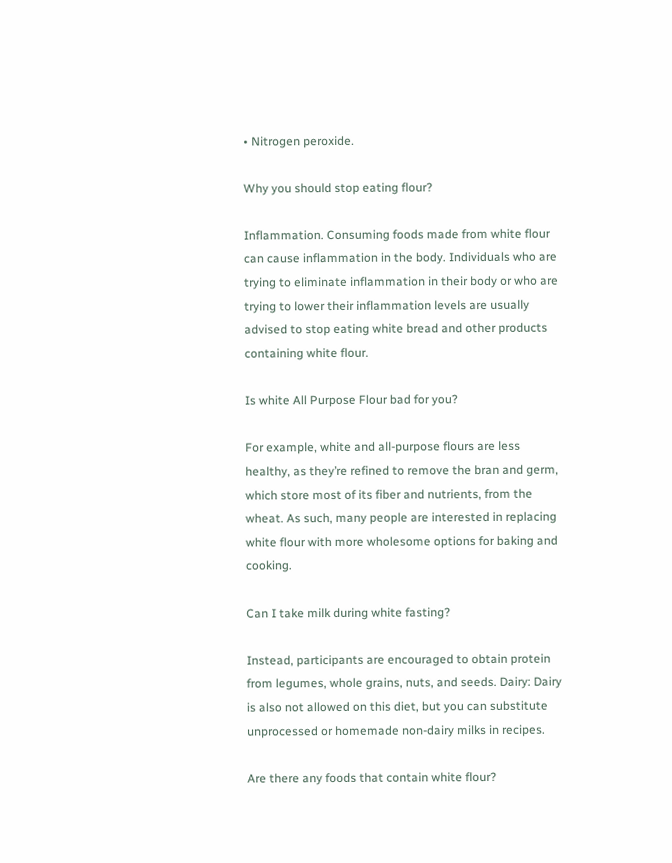• Nitrogen peroxide.

Why you should stop eating flour?

Inflammation. Consuming foods made from white flour can cause inflammation in the body. Individuals who are trying to eliminate inflammation in their body or who are trying to lower their inflammation levels are usually advised to stop eating white bread and other products containing white flour.

Is white All Purpose Flour bad for you?

For example, white and all-purpose flours are less healthy, as they’re refined to remove the bran and germ, which store most of its fiber and nutrients, from the wheat. As such, many people are interested in replacing white flour with more wholesome options for baking and cooking.

Can I take milk during white fasting?

Instead, participants are encouraged to obtain protein from legumes, whole grains, nuts, and seeds. Dairy: Dairy is also not allowed on this diet, but you can substitute unprocessed or homemade non-dairy milks in recipes.

Are there any foods that contain white flour?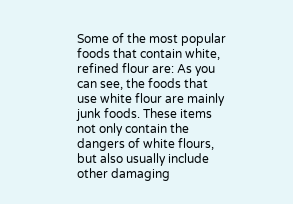Some of the most popular foods that contain white, refined flour are: As you can see, the foods that use white flour are mainly junk foods. These items not only contain the dangers of white flours, but also usually include other damaging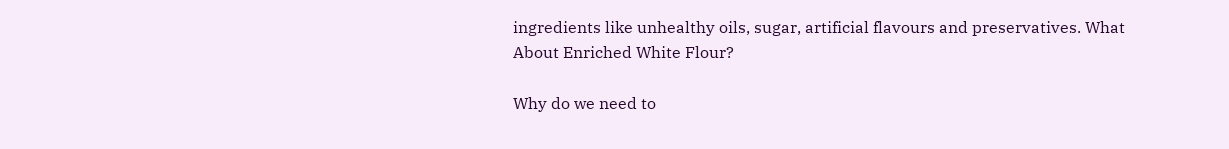ingredients like unhealthy oils, sugar, artificial flavours and preservatives. What About Enriched White Flour?

Why do we need to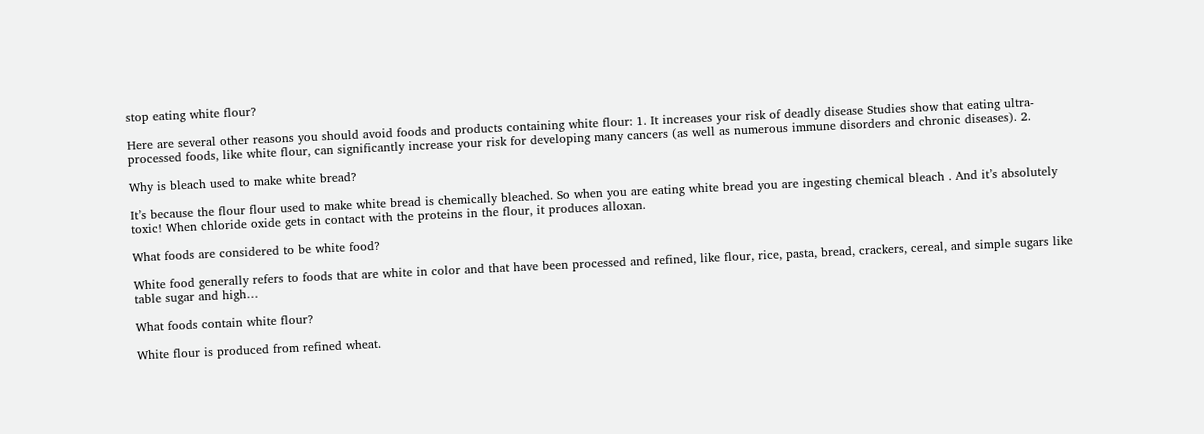stop eating white flour?

Here are several other reasons you should avoid foods and products containing white flour: 1. It increases your risk of deadly disease Studies show that eating ultra-processed foods, like white flour, can significantly increase your risk for developing many cancers (as well as numerous immune disorders and chronic diseases). 2.

Why is bleach used to make white bread?

It’s because the flour flour used to make white bread is chemically bleached. So when you are eating white bread you are ingesting chemical bleach . And it’s absolutely toxic! When chloride oxide gets in contact with the proteins in the flour, it produces alloxan.

What foods are considered to be white food?

White food generally refers to foods that are white in color and that have been processed and refined, like flour, rice, pasta, bread, crackers, cereal, and simple sugars like table sugar and high…

What foods contain white flour?

White flour is produced from refined wheat.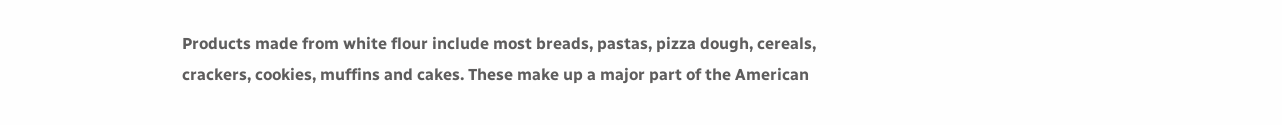Products made from white flour include most breads, pastas, pizza dough, cereals, crackers, cookies, muffins and cakes. These make up a major part of the American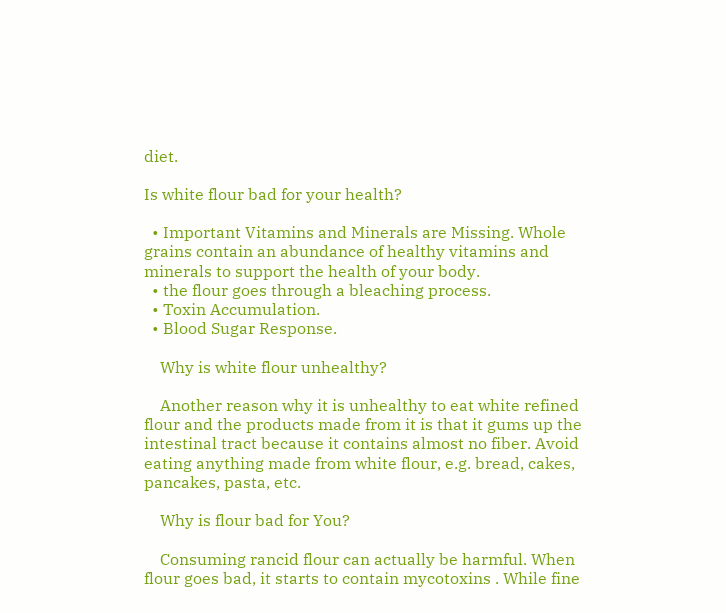diet.

Is white flour bad for your health?

  • Important Vitamins and Minerals are Missing. Whole grains contain an abundance of healthy vitamins and minerals to support the health of your body.
  • the flour goes through a bleaching process.
  • Toxin Accumulation.
  • Blood Sugar Response.

    Why is white flour unhealthy?

    Another reason why it is unhealthy to eat white refined flour and the products made from it is that it gums up the intestinal tract because it contains almost no fiber. Avoid eating anything made from white flour, e.g. bread, cakes, pancakes, pasta, etc.

    Why is flour bad for You?

    Consuming rancid flour can actually be harmful. When flour goes bad, it starts to contain mycotoxins . While fine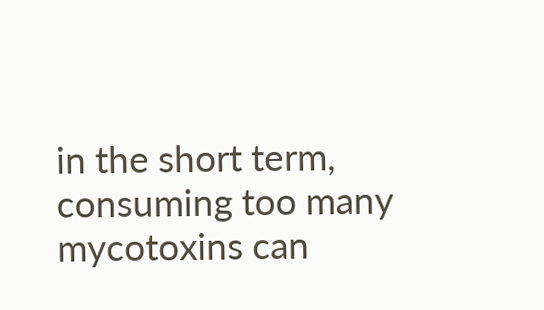in the short term, consuming too many mycotoxins can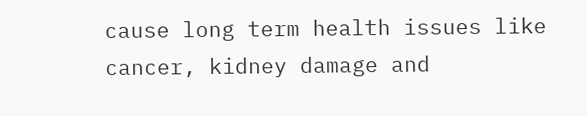cause long term health issues like cancer, kidney damage and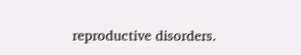reproductive disorders.